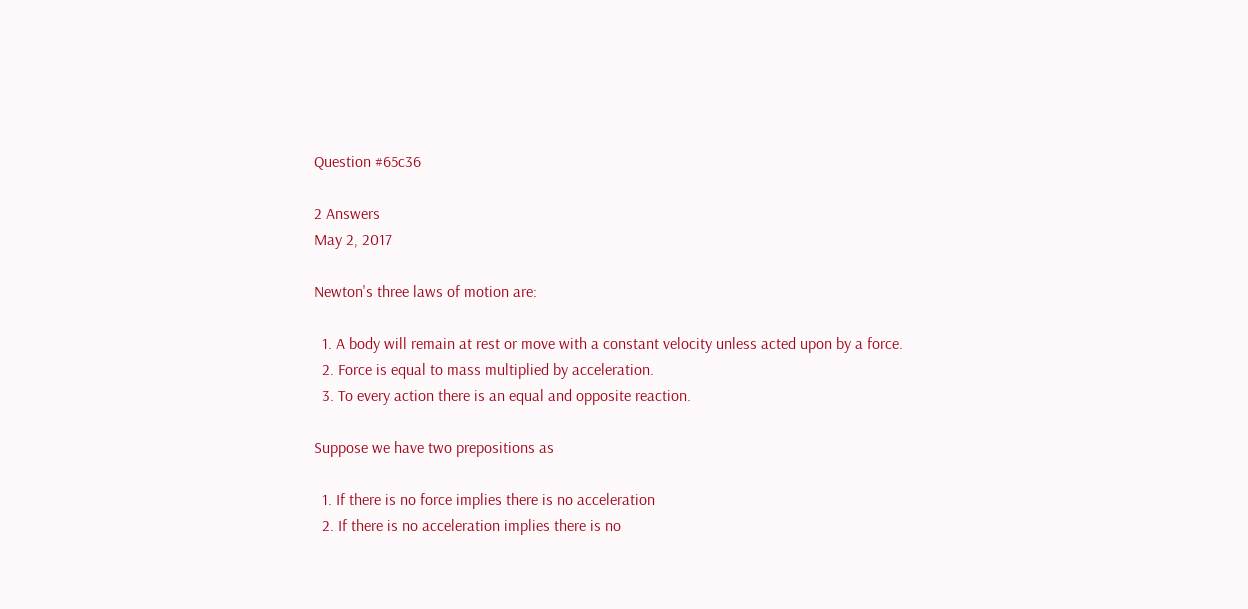Question #65c36

2 Answers
May 2, 2017

Newton's three laws of motion are:

  1. A body will remain at rest or move with a constant velocity unless acted upon by a force.
  2. Force is equal to mass multiplied by acceleration.
  3. To every action there is an equal and opposite reaction.

Suppose we have two prepositions as

  1. If there is no force implies there is no acceleration
  2. If there is no acceleration implies there is no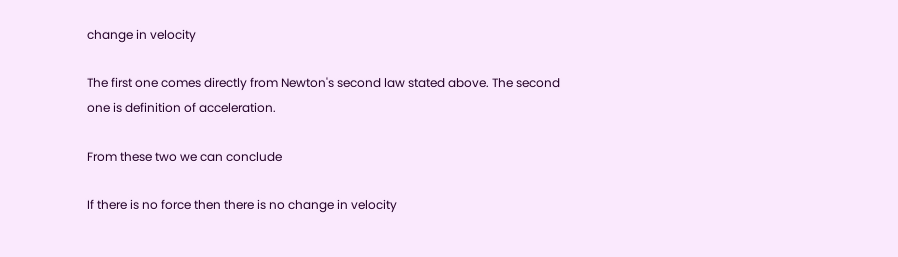change in velocity

The first one comes directly from Newton's second law stated above. The second one is definition of acceleration.

From these two we can conclude

If there is no force then there is no change in velocity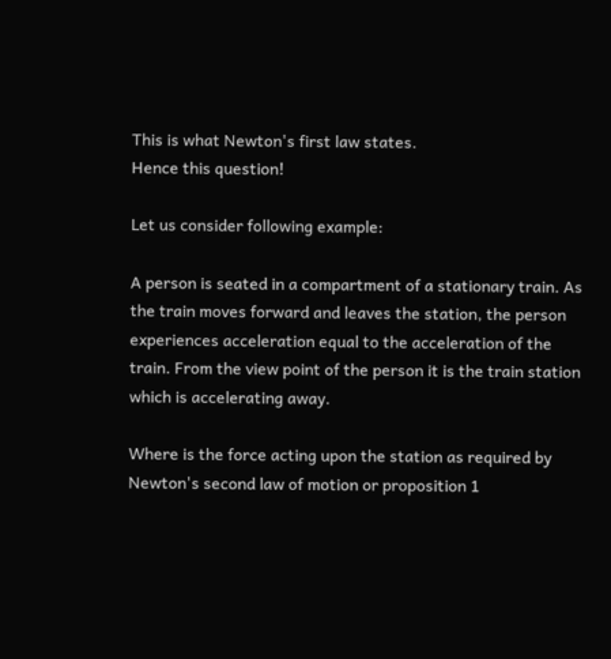This is what Newton's first law states.
Hence this question!

Let us consider following example:

A person is seated in a compartment of a stationary train. As the train moves forward and leaves the station, the person experiences acceleration equal to the acceleration of the train. From the view point of the person it is the train station which is accelerating away.

Where is the force acting upon the station as required by Newton's second law of motion or proposition 1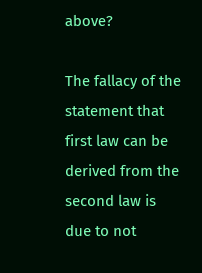above?

The fallacy of the statement that first law can be derived from the second law is due to not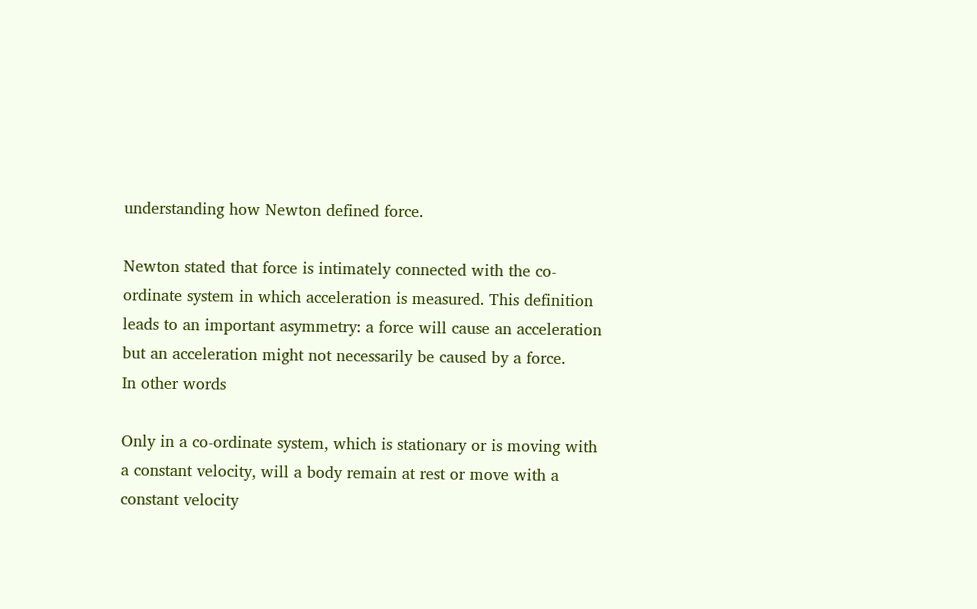understanding how Newton defined force.

Newton stated that force is intimately connected with the co-ordinate system in which acceleration is measured. This definition leads to an important asymmetry: a force will cause an acceleration but an acceleration might not necessarily be caused by a force.
In other words

Only in a co-ordinate system, which is stationary or is moving with a constant velocity, will a body remain at rest or move with a constant velocity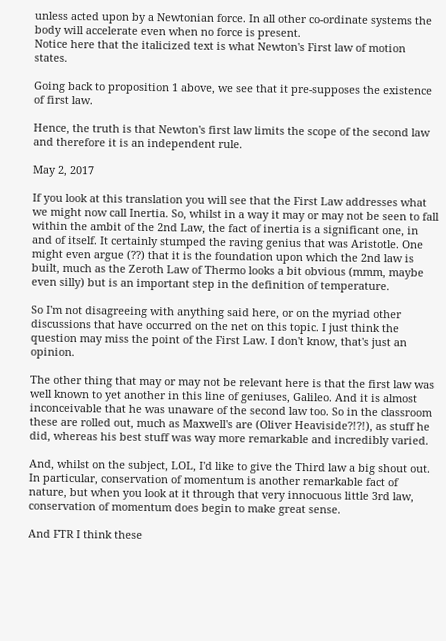unless acted upon by a Newtonian force. In all other co-ordinate systems the body will accelerate even when no force is present.
Notice here that the italicized text is what Newton's First law of motion states.

Going back to proposition 1 above, we see that it pre-supposes the existence of first law.

Hence, the truth is that Newton's first law limits the scope of the second law and therefore it is an independent rule.

May 2, 2017

If you look at this translation you will see that the First Law addresses what we might now call Inertia. So, whilst in a way it may or may not be seen to fall within the ambit of the 2nd Law, the fact of inertia is a significant one, in and of itself. It certainly stumped the raving genius that was Aristotle. One might even argue (??) that it is the foundation upon which the 2nd law is built, much as the Zeroth Law of Thermo looks a bit obvious (mmm, maybe even silly) but is an important step in the definition of temperature.

So I'm not disagreeing with anything said here, or on the myriad other discussions that have occurred on the net on this topic. I just think the question may miss the point of the First Law. I don't know, that's just an opinion.

The other thing that may or may not be relevant here is that the first law was well known to yet another in this line of geniuses, Galileo. And it is almost inconceivable that he was unaware of the second law too. So in the classroom these are rolled out, much as Maxwell's are (Oliver Heaviside?!?!), as stuff he did, whereas his best stuff was way more remarkable and incredibly varied.

And, whilst on the subject, LOL, I'd like to give the Third law a big shout out. In particular, conservation of momentum is another remarkable fact of nature, but when you look at it through that very innocuous little 3rd law, conservation of momentum does begin to make great sense.

And FTR I think these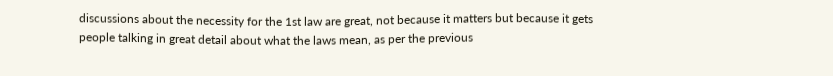discussions about the necessity for the 1st law are great, not because it matters but because it gets people talking in great detail about what the laws mean, as per the previous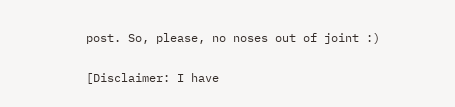post. So, please, no noses out of joint :)

[Disclaimer: I have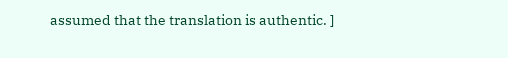assumed that the translation is authentic. ]